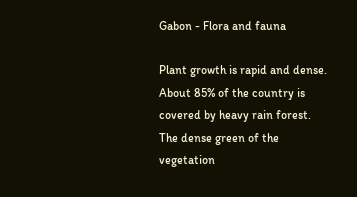Gabon - Flora and fauna

Plant growth is rapid and dense. About 85% of the country is covered by heavy rain forest. The dense green of the vegetation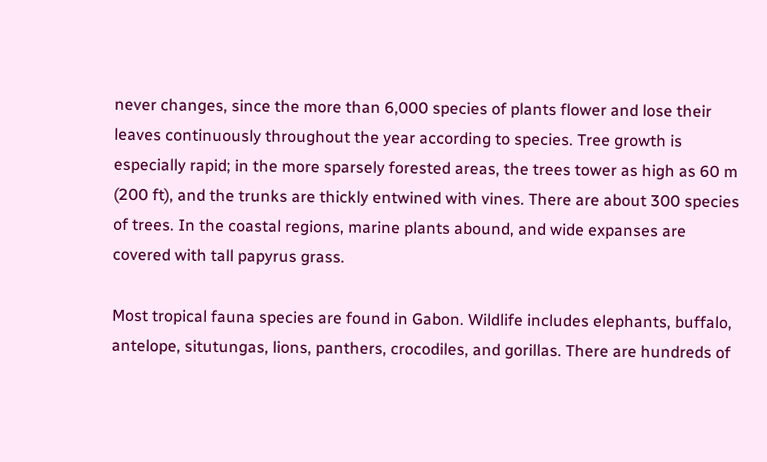never changes, since the more than 6,000 species of plants flower and lose their leaves continuously throughout the year according to species. Tree growth is especially rapid; in the more sparsely forested areas, the trees tower as high as 60 m (200 ft), and the trunks are thickly entwined with vines. There are about 300 species of trees. In the coastal regions, marine plants abound, and wide expanses are covered with tall papyrus grass.

Most tropical fauna species are found in Gabon. Wildlife includes elephants, buffalo, antelope, situtungas, lions, panthers, crocodiles, and gorillas. There are hundreds of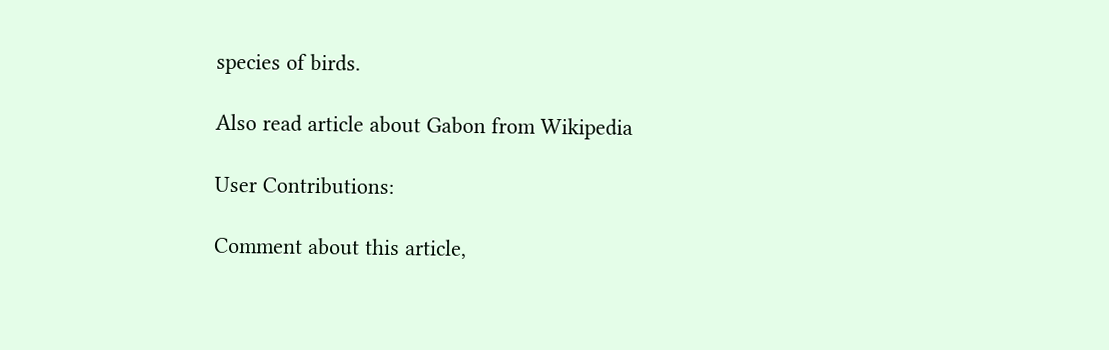species of birds.

Also read article about Gabon from Wikipedia

User Contributions:

Comment about this article,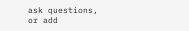ask questions, or add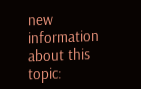new information about this topic: